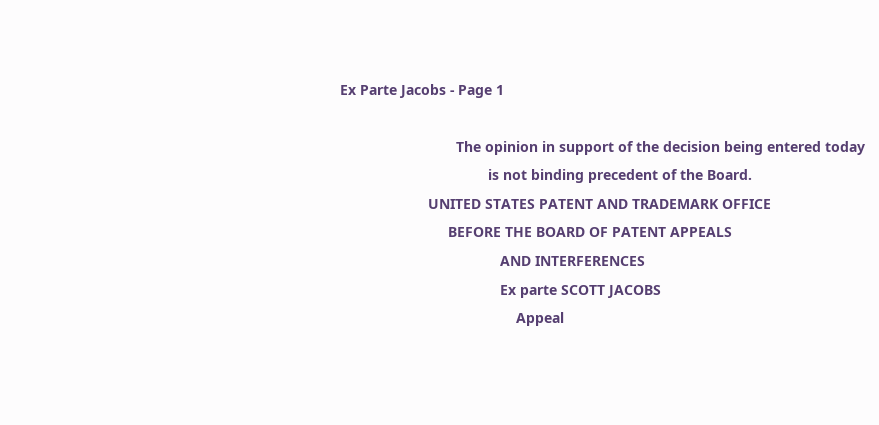Ex Parte Jacobs - Page 1

                             The opinion in support of the decision being entered today
                                     is not binding precedent of the Board.
                      UNITED STATES PATENT AND TRADEMARK OFFICE
                           BEFORE THE BOARD OF PATENT APPEALS
                                        AND INTERFERENCES
                                        Ex parte SCOTT JACOBS
                                            Appeal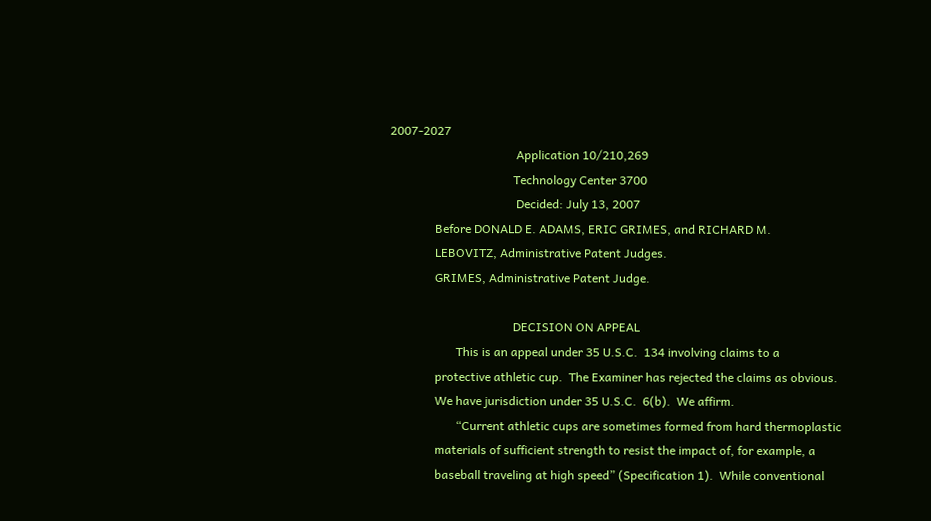2007-2027
                                          Application 10/210,269
                                         Technology Center 3700
                                          Decided: July 13, 2007
               Before DONALD E. ADAMS, ERIC GRIMES, and RICHARD M.
               LEBOVITZ, Administrative Patent Judges.
               GRIMES, Administrative Patent Judge.

                                         DECISION ON APPEAL
                      This is an appeal under 35 U.S.C.  134 involving claims to a
               protective athletic cup.  The Examiner has rejected the claims as obvious.
               We have jurisdiction under 35 U.S.C.  6(b).  We affirm.
                      “Current athletic cups are sometimes formed from hard thermoplastic
               materials of sufficient strength to resist the impact of, for example, a
               baseball traveling at high speed” (Specification 1).  While conventional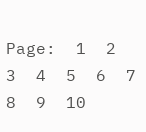Page:  1  2  3  4  5  6  7  8  9  10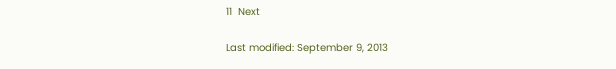11  Next

Last modified: September 9, 2013